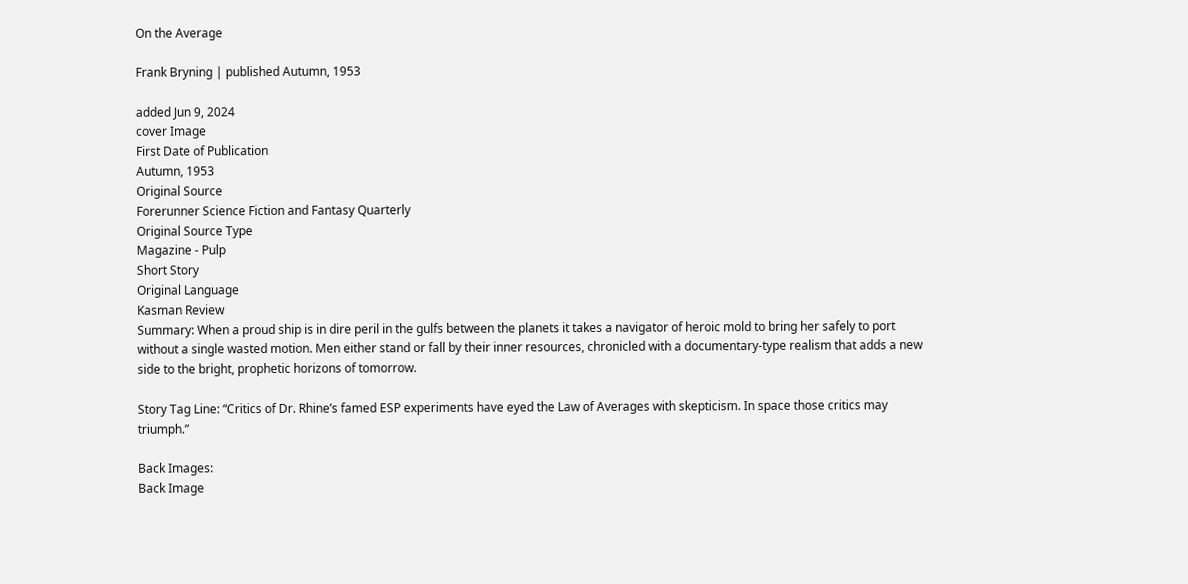On the Average

Frank Bryning | published Autumn, 1953

added Jun 9, 2024
cover Image
First Date of Publication
Autumn, 1953
Original Source
Forerunner Science Fiction and Fantasy Quarterly
Original Source Type
Magazine - Pulp
Short Story
Original Language
Kasman Review
Summary: When a proud ship is in dire peril in the gulfs between the planets it takes a navigator of heroic mold to bring her safely to port without a single wasted motion. Men either stand or fall by their inner resources, chronicled with a documentary-type realism that adds a new side to the bright, prophetic horizons of tomorrow.

Story Tag Line: “Critics of Dr. Rhine’s famed ESP experiments have eyed the Law of Averages with skepticism. In space those critics may triumph.”

Back Images:
Back Image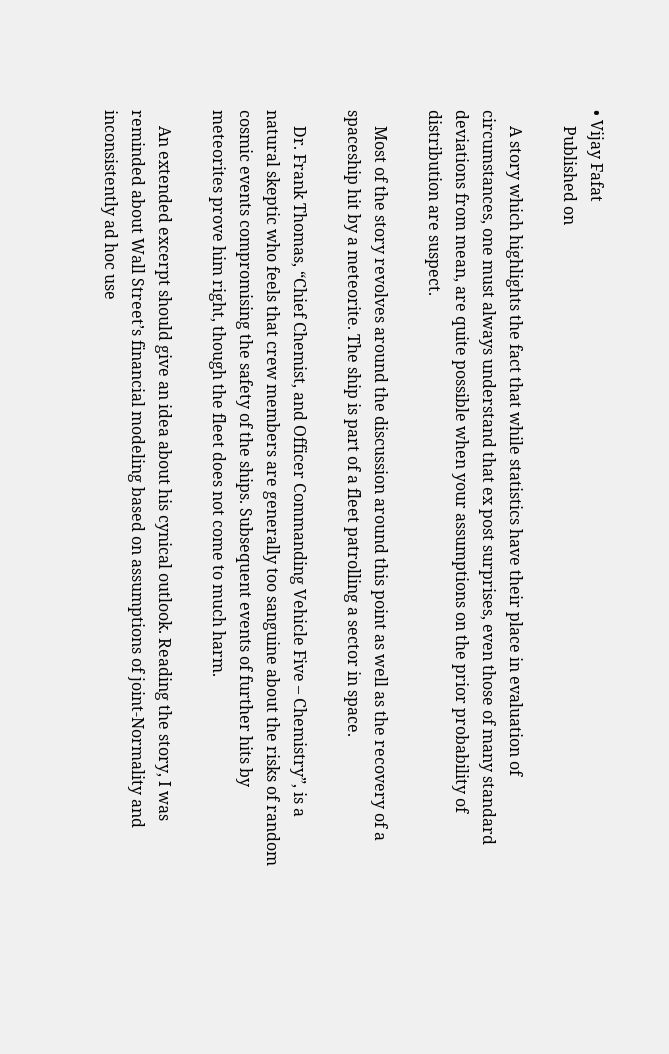• Vijay Fafat
    Published on

    A story which highlights the fact that while statistics have their place in evaluation of circumstances, one must always understand that ex post surprises, even those of many standard deviations from mean, are quite possible when your assumptions on the prior probability of distribution are suspect.

    Most of the story revolves around the discussion around this point as well as the recovery of a spaceship hit by a meteorite. The ship is part of a fleet patrolling a sector in space.

    Dr. Frank Thomas, “Chief Chemist, and Officer Commanding Vehicle Five – Chemistry”, is a natural skeptic who feels that crew members are generally too sanguine about the risks of random cosmic events compromising the safety of the ships. Subsequent events of further hits by meteorites prove him right, though the fleet does not come to much harm.

    An extended excerpt should give an idea about his cynical outlook. Reading the story, I was reminded about Wall Street’s financial modeling based on assumptions of joint-Normality and inconsistently ad hoc use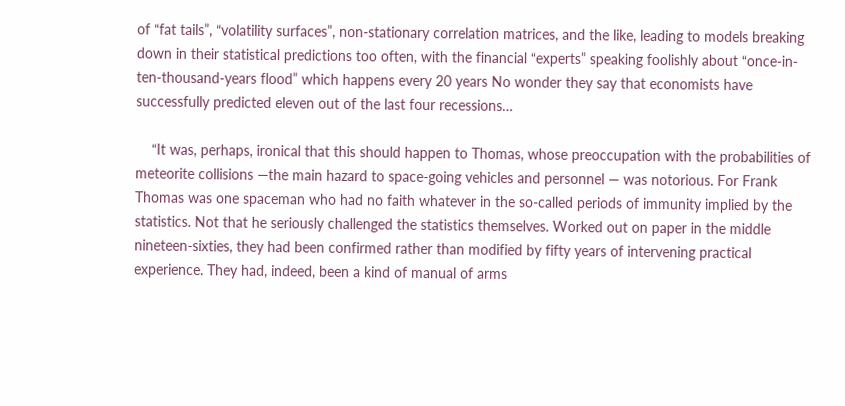of “fat tails”, “volatility surfaces”, non-stationary correlation matrices, and the like, leading to models breaking down in their statistical predictions too often, with the financial “experts” speaking foolishly about “once-in-ten-thousand-years flood” which happens every 20 years No wonder they say that economists have successfully predicted eleven out of the last four recessions…

    “It was, perhaps, ironical that this should happen to Thomas, whose preoccupation with the probabilities of meteorite collisions —the main hazard to space-going vehicles and personnel — was notorious. For Frank Thomas was one spaceman who had no faith whatever in the so-called periods of immunity implied by the statistics. Not that he seriously challenged the statistics themselves. Worked out on paper in the middle nineteen-sixties, they had been confirmed rather than modified by fifty years of intervening practical experience. They had, indeed, been a kind of manual of arms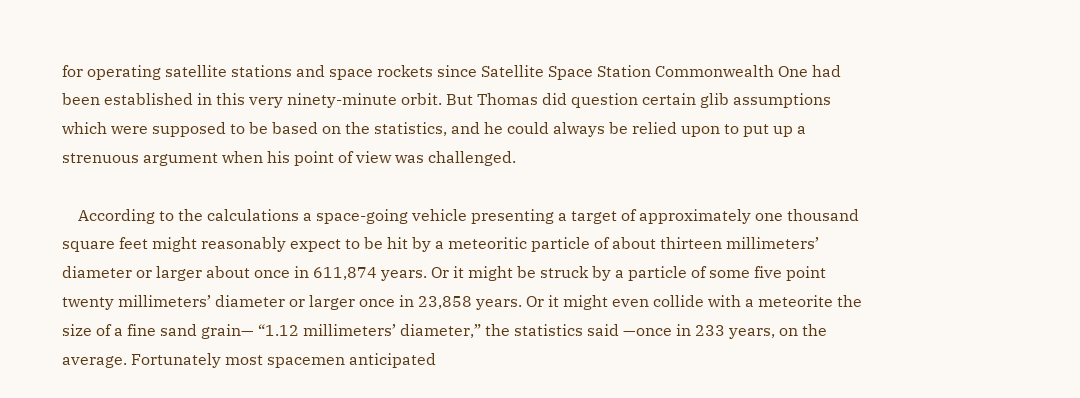for operating satellite stations and space rockets since Satellite Space Station Commonwealth One had been established in this very ninety-minute orbit. But Thomas did question certain glib assumptions which were supposed to be based on the statistics, and he could always be relied upon to put up a strenuous argument when his point of view was challenged.

    According to the calculations a space-going vehicle presenting a target of approximately one thousand square feet might reasonably expect to be hit by a meteoritic particle of about thirteen millimeters’ diameter or larger about once in 611,874 years. Or it might be struck by a particle of some five point twenty millimeters’ diameter or larger once in 23,858 years. Or it might even collide with a meteorite the size of a fine sand grain— “1.12 millimeters’ diameter,” the statistics said —once in 233 years, on the average. Fortunately most spacemen anticipated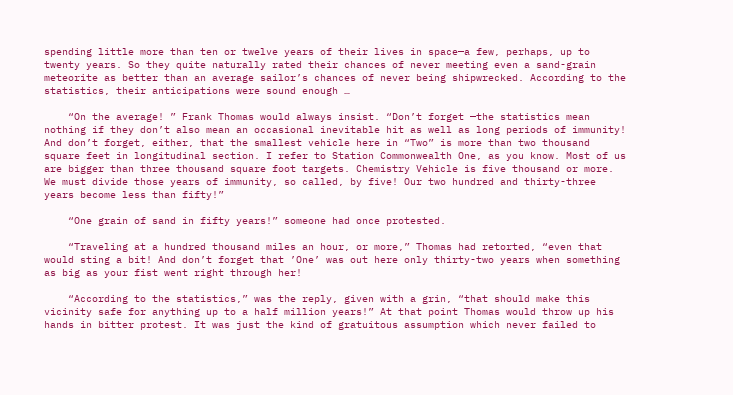spending little more than ten or twelve years of their lives in space—a few, perhaps, up to twenty years. So they quite naturally rated their chances of never meeting even a sand-grain meteorite as better than an average sailor’s chances of never being shipwrecked. According to the statistics, their anticipations were sound enough …

    “On the average! ” Frank Thomas would always insist. “Don’t forget —the statistics mean nothing if they don’t also mean an occasional inevitable hit as well as long periods of immunity! And don’t forget, either, that the smallest vehicle here in “Two” is more than two thousand square feet in longitudinal section. I refer to Station Commonwealth One, as you know. Most of us are bigger than three thousand square foot targets. Chemistry Vehicle is five thousand or more. We must divide those years of immunity, so called, by five! Our two hundred and thirty-three years become less than fifty!”

    “One grain of sand in fifty years!” someone had once protested.

    “Traveling at a hundred thousand miles an hour, or more,” Thomas had retorted, “even that would sting a bit! And don’t forget that ’One’ was out here only thirty-two years when something as big as your fist went right through her!

    “According to the statistics,” was the reply, given with a grin, “that should make this vicinity safe for anything up to a half million years!” At that point Thomas would throw up his hands in bitter protest. It was just the kind of gratuitous assumption which never failed to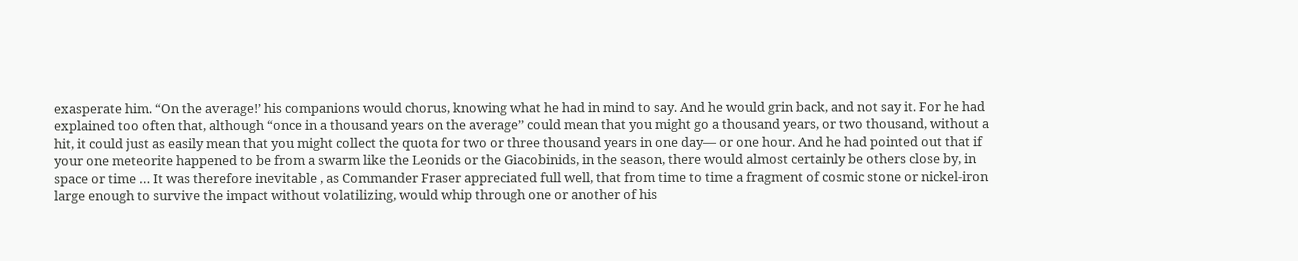exasperate him. “On the average!’ his companions would chorus, knowing what he had in mind to say. And he would grin back, and not say it. For he had explained too often that, although “once in a thousand years on the average’’ could mean that you might go a thousand years, or two thousand, without a hit, it could just as easily mean that you might collect the quota for two or three thousand years in one day— or one hour. And he had pointed out that if your one meteorite happened to be from a swarm like the Leonids or the Giacobinids, in the season, there would almost certainly be others close by, in space or time … It was therefore inevitable , as Commander Fraser appreciated full well, that from time to time a fragment of cosmic stone or nickel-iron large enough to survive the impact without volatilizing, would whip through one or another of his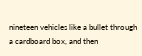nineteen vehicles like a bullet through a cardboard box, and then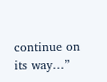continue on its way…”